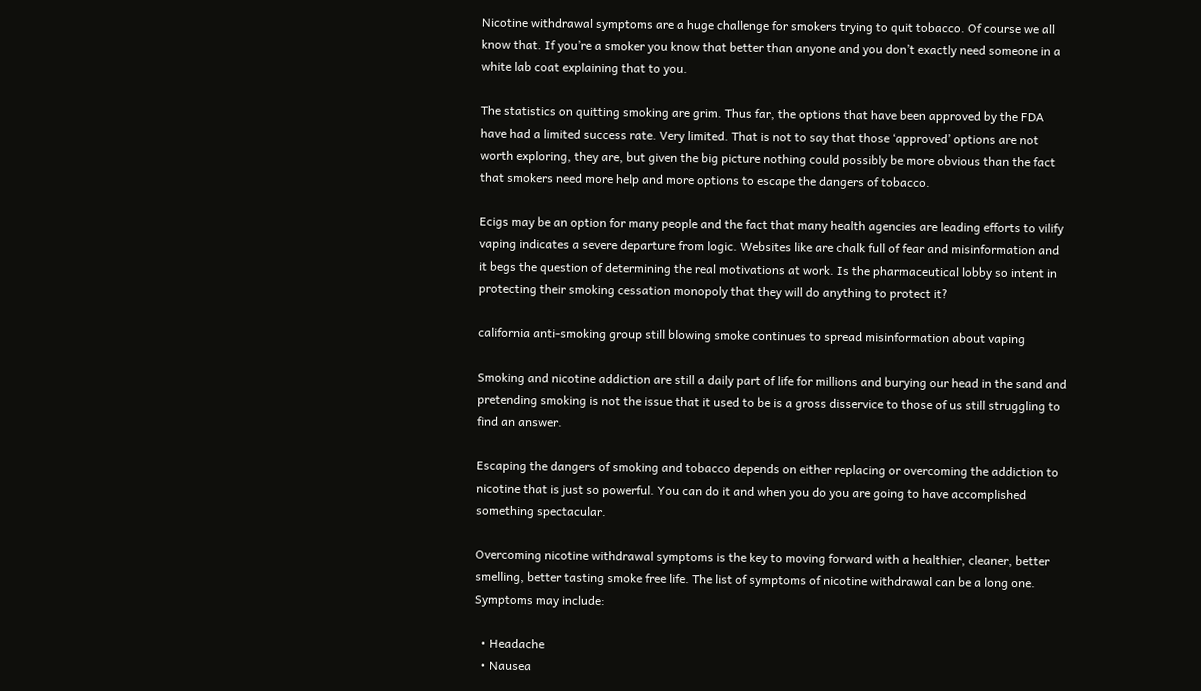Nicotine withdrawal symptoms are a huge challenge for smokers trying to quit tobacco. Of course we all know that. If you’re a smoker you know that better than anyone and you don’t exactly need someone in a white lab coat explaining that to you.

The statistics on quitting smoking are grim. Thus far, the options that have been approved by the FDA have had a limited success rate. Very limited. That is not to say that those ‘approved’ options are not worth exploring, they are, but given the big picture nothing could possibly be more obvious than the fact that smokers need more help and more options to escape the dangers of tobacco.

Ecigs may be an option for many people and the fact that many health agencies are leading efforts to vilify vaping indicates a severe departure from logic. Websites like are chalk full of fear and misinformation and it begs the question of determining the real motivations at work. Is the pharmaceutical lobby so intent in protecting their smoking cessation monopoly that they will do anything to protect it?

california anti-smoking group still blowing smoke continues to spread misinformation about vaping

Smoking and nicotine addiction are still a daily part of life for millions and burying our head in the sand and pretending smoking is not the issue that it used to be is a gross disservice to those of us still struggling to find an answer.

Escaping the dangers of smoking and tobacco depends on either replacing or overcoming the addiction to nicotine that is just so powerful. You can do it and when you do you are going to have accomplished something spectacular.

Overcoming nicotine withdrawal symptoms is the key to moving forward with a healthier, cleaner, better smelling, better tasting smoke free life. The list of symptoms of nicotine withdrawal can be a long one. Symptoms may include:

  • Headache
  • Nausea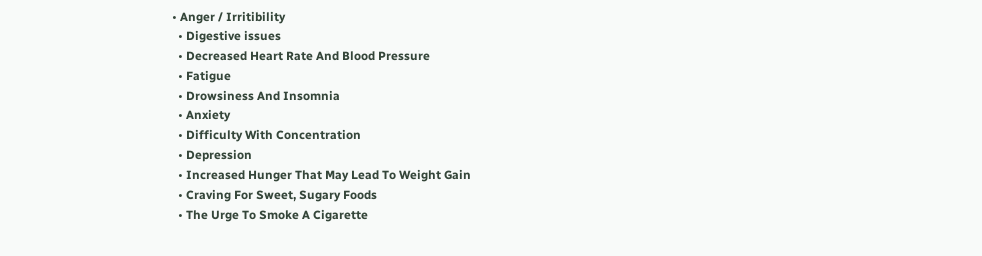• Anger / Irritibility
  • Digestive issues
  • Decreased Heart Rate And Blood Pressure
  • Fatigue
  • Drowsiness And Insomnia
  • Anxiety
  • Difficulty With Concentration
  • Depression
  • Increased Hunger That May Lead To Weight Gain
  • Craving For Sweet, Sugary Foods
  • The Urge To Smoke A Cigarette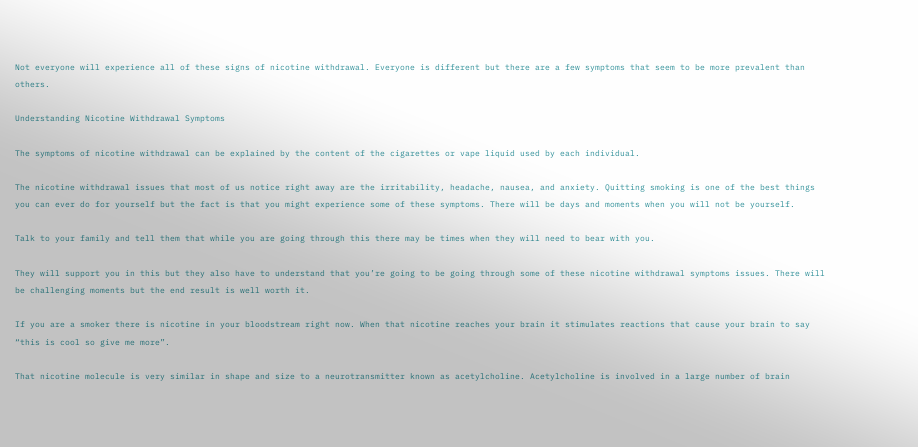Not everyone will experience all of these signs of nicotine withdrawal. Everyone is different but there are a few symptoms that seem to be more prevalent than others.

Understanding Nicotine Withdrawal Symptoms

The symptoms of nicotine withdrawal can be explained by the content of the cigarettes or vape liquid used by each individual.

The nicotine withdrawal issues that most of us notice right away are the irritability, headache, nausea, and anxiety. Quitting smoking is one of the best things you can ever do for yourself but the fact is that you might experience some of these symptoms. There will be days and moments when you will not be yourself.

Talk to your family and tell them that while you are going through this there may be times when they will need to bear with you.

They will support you in this but they also have to understand that you’re going to be going through some of these nicotine withdrawal symptoms issues. There will be challenging moments but the end result is well worth it.

If you are a smoker there is nicotine in your bloodstream right now. When that nicotine reaches your brain it stimulates reactions that cause your brain to say “this is cool so give me more”.

That nicotine molecule is very similar in shape and size to a neurotransmitter known as acetylcholine. Acetylcholine is involved in a large number of brain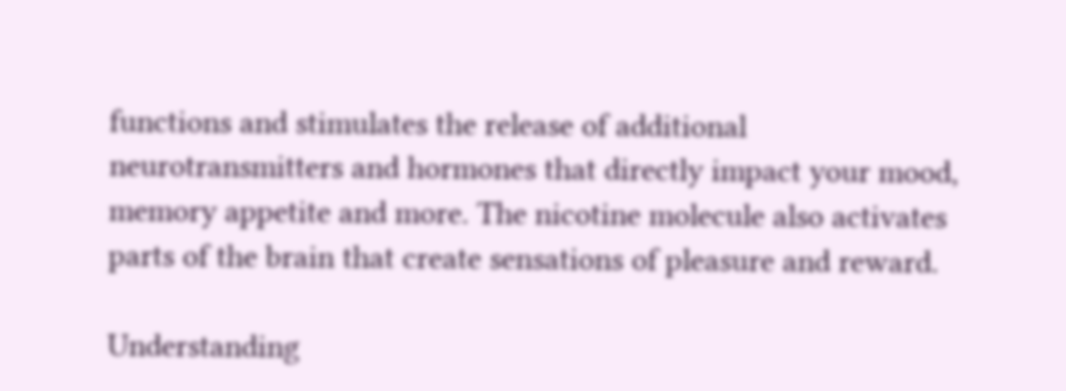functions and stimulates the release of additional neurotransmitters and hormones that directly impact your mood, memory appetite and more. The nicotine molecule also activates parts of the brain that create sensations of pleasure and reward.

Understanding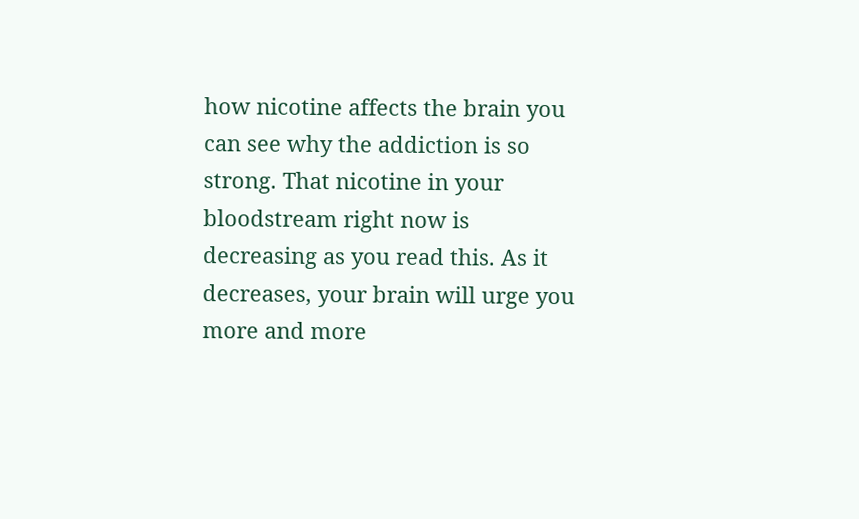how nicotine affects the brain you can see why the addiction is so strong. That nicotine in your bloodstream right now is decreasing as you read this. As it decreases, your brain will urge you more and more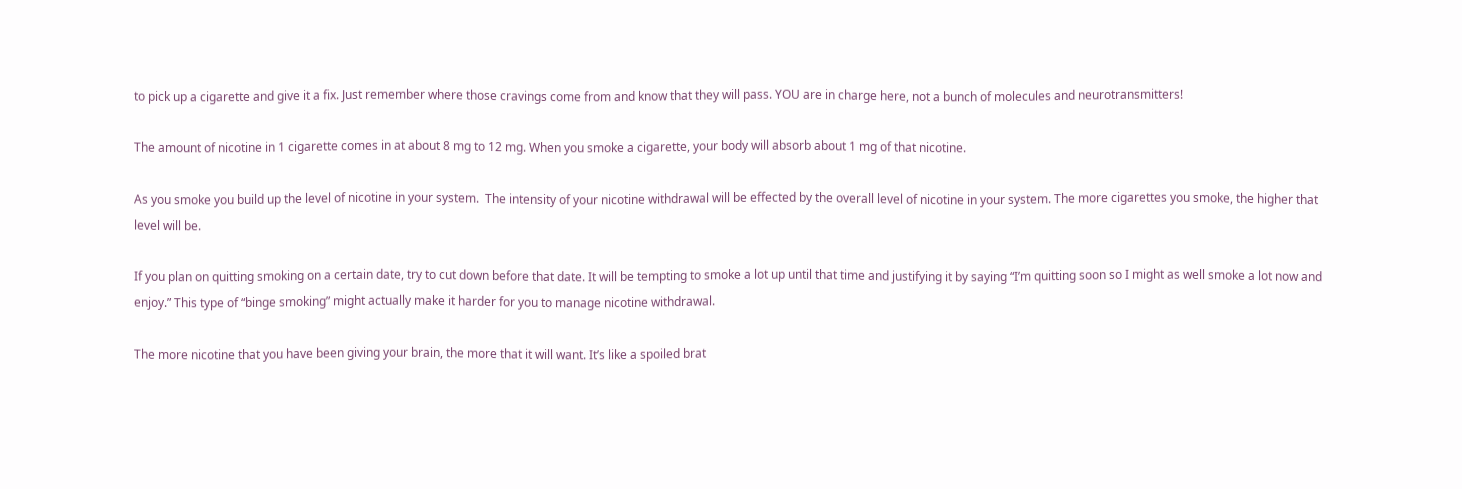to pick up a cigarette and give it a fix. Just remember where those cravings come from and know that they will pass. YOU are in charge here, not a bunch of molecules and neurotransmitters!

The amount of nicotine in 1 cigarette comes in at about 8 mg to 12 mg. When you smoke a cigarette, your body will absorb about 1 mg of that nicotine.

As you smoke you build up the level of nicotine in your system.  The intensity of your nicotine withdrawal will be effected by the overall level of nicotine in your system. The more cigarettes you smoke, the higher that level will be.

If you plan on quitting smoking on a certain date, try to cut down before that date. It will be tempting to smoke a lot up until that time and justifying it by saying “I’m quitting soon so I might as well smoke a lot now and enjoy.” This type of “binge smoking” might actually make it harder for you to manage nicotine withdrawal.

The more nicotine that you have been giving your brain, the more that it will want. It’s like a spoiled brat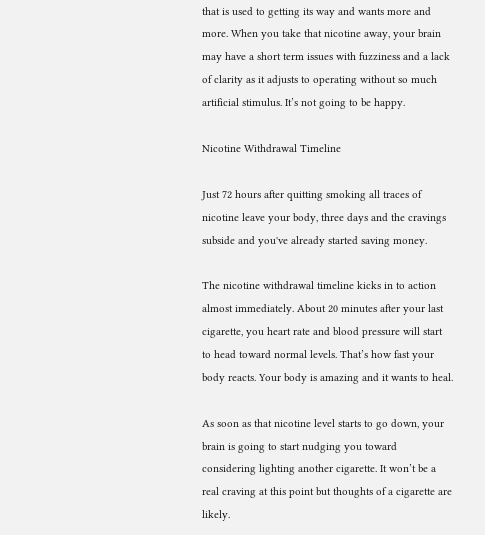that is used to getting its way and wants more and more. When you take that nicotine away, your brain may have a short term issues with fuzziness and a lack of clarity as it adjusts to operating without so much artificial stimulus. It’s not going to be happy.

Nicotine Withdrawal Timeline

Just 72 hours after quitting smoking all traces of nicotine leave your body, three days and the cravings subside and you've already started saving money.

The nicotine withdrawal timeline kicks in to action almost immediately. About 20 minutes after your last cigarette, you heart rate and blood pressure will start to head toward normal levels. That’s how fast your body reacts. Your body is amazing and it wants to heal.

As soon as that nicotine level starts to go down, your brain is going to start nudging you toward considering lighting another cigarette. It won’t be a real craving at this point but thoughts of a cigarette are likely.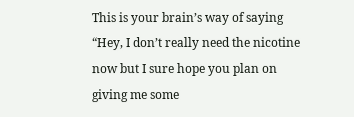This is your brain’s way of saying “Hey, I don’t really need the nicotine now but I sure hope you plan on giving me some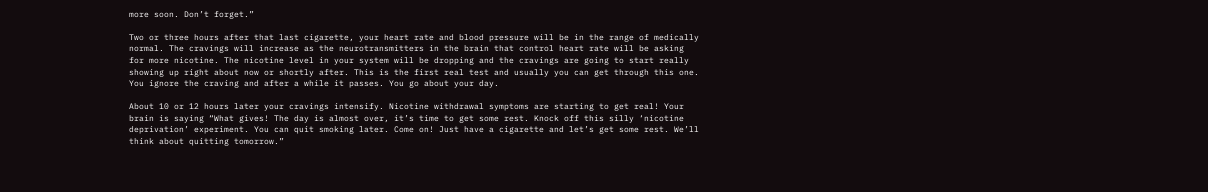more soon. Don’t forget.”

Two or three hours after that last cigarette, your heart rate and blood pressure will be in the range of medically normal. The cravings will increase as the neurotransmitters in the brain that control heart rate will be asking for more nicotine. The nicotine level in your system will be dropping and the cravings are going to start really showing up right about now or shortly after. This is the first real test and usually you can get through this one. You ignore the craving and after a while it passes. You go about your day.

About 10 or 12 hours later your cravings intensify. Nicotine withdrawal symptoms are starting to get real! Your brain is saying “What gives! The day is almost over, it’s time to get some rest. Knock off this silly ‘nicotine deprivation’ experiment. You can quit smoking later. Come on! Just have a cigarette and let’s get some rest. We’ll think about quitting tomorrow.”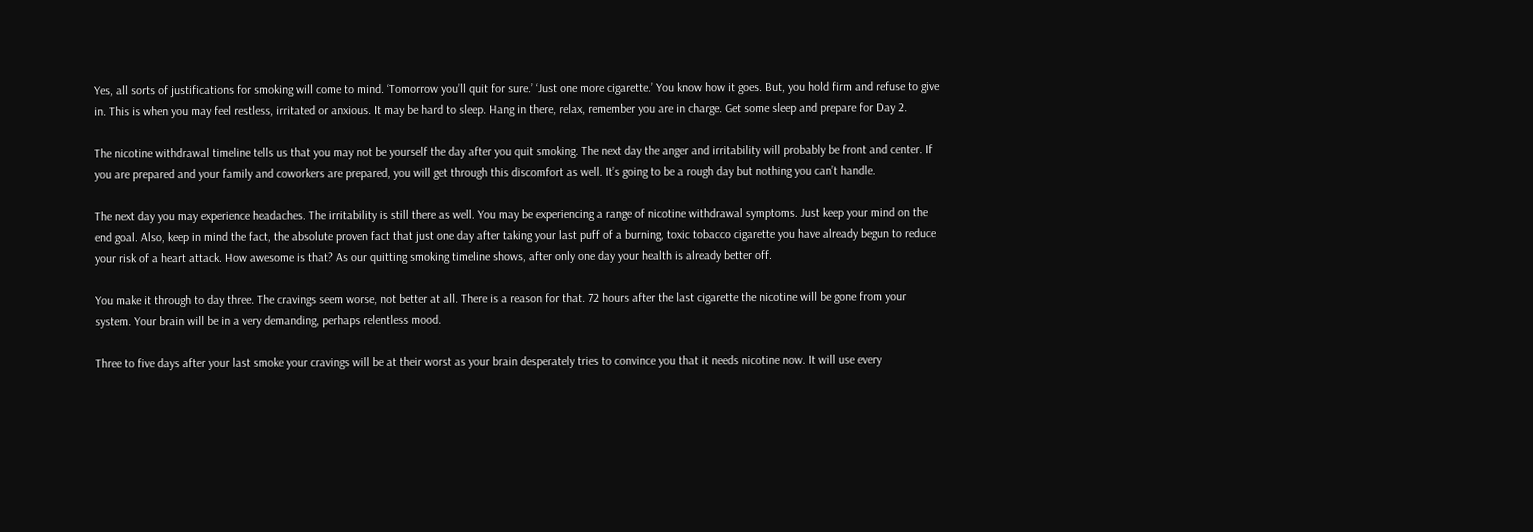Yes, all sorts of justifications for smoking will come to mind. ‘Tomorrow you’ll quit for sure.’ ‘Just one more cigarette.’ You know how it goes. But, you hold firm and refuse to give in. This is when you may feel restless, irritated or anxious. It may be hard to sleep. Hang in there, relax, remember you are in charge. Get some sleep and prepare for Day 2.

The nicotine withdrawal timeline tells us that you may not be yourself the day after you quit smoking. The next day the anger and irritability will probably be front and center. If you are prepared and your family and coworkers are prepared, you will get through this discomfort as well. It’s going to be a rough day but nothing you can’t handle.

The next day you may experience headaches. The irritability is still there as well. You may be experiencing a range of nicotine withdrawal symptoms. Just keep your mind on the end goal. Also, keep in mind the fact, the absolute proven fact that just one day after taking your last puff of a burning, toxic tobacco cigarette you have already begun to reduce your risk of a heart attack. How awesome is that? As our quitting smoking timeline shows, after only one day your health is already better off.

You make it through to day three. The cravings seem worse, not better at all. There is a reason for that. 72 hours after the last cigarette the nicotine will be gone from your system. Your brain will be in a very demanding, perhaps relentless mood.

Three to five days after your last smoke your cravings will be at their worst as your brain desperately tries to convince you that it needs nicotine now. It will use every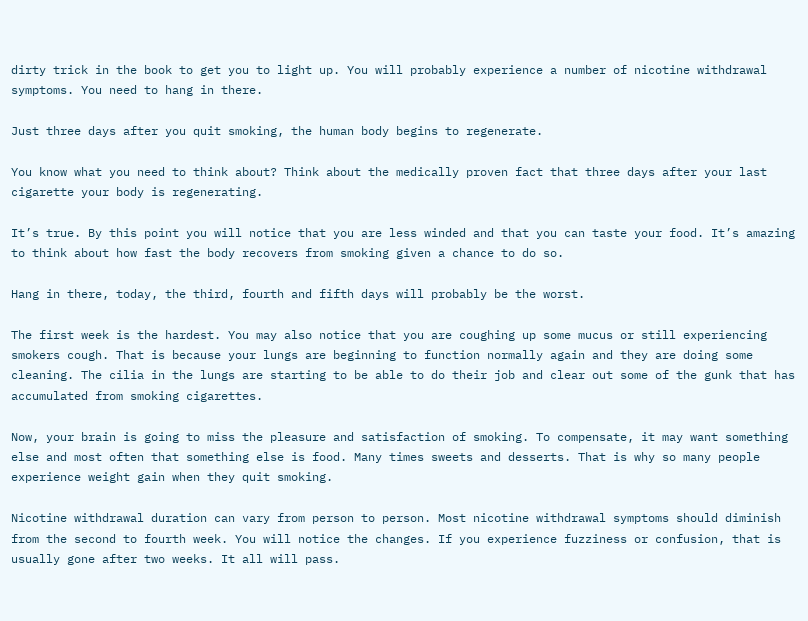dirty trick in the book to get you to light up. You will probably experience a number of nicotine withdrawal symptoms. You need to hang in there.

Just three days after you quit smoking, the human body begins to regenerate.

You know what you need to think about? Think about the medically proven fact that three days after your last cigarette your body is regenerating.

It’s true. By this point you will notice that you are less winded and that you can taste your food. It’s amazing to think about how fast the body recovers from smoking given a chance to do so.

Hang in there, today, the third, fourth and fifth days will probably be the worst.

The first week is the hardest. You may also notice that you are coughing up some mucus or still experiencing smokers cough. That is because your lungs are beginning to function normally again and they are doing some cleaning. The cilia in the lungs are starting to be able to do their job and clear out some of the gunk that has accumulated from smoking cigarettes.

Now, your brain is going to miss the pleasure and satisfaction of smoking. To compensate, it may want something else and most often that something else is food. Many times sweets and desserts. That is why so many people experience weight gain when they quit smoking.

Nicotine withdrawal duration can vary from person to person. Most nicotine withdrawal symptoms should diminish from the second to fourth week. You will notice the changes. If you experience fuzziness or confusion, that is usually gone after two weeks. It all will pass.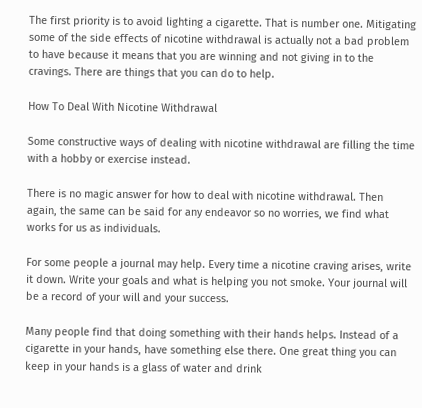The first priority is to avoid lighting a cigarette. That is number one. Mitigating some of the side effects of nicotine withdrawal is actually not a bad problem to have because it means that you are winning and not giving in to the cravings. There are things that you can do to help.

How To Deal With Nicotine Withdrawal

Some constructive ways of dealing with nicotine withdrawal are filling the time with a hobby or exercise instead.

There is no magic answer for how to deal with nicotine withdrawal. Then again, the same can be said for any endeavor so no worries, we find what works for us as individuals.

For some people a journal may help. Every time a nicotine craving arises, write it down. Write your goals and what is helping you not smoke. Your journal will be a record of your will and your success.

Many people find that doing something with their hands helps. Instead of a cigarette in your hands, have something else there. One great thing you can keep in your hands is a glass of water and drink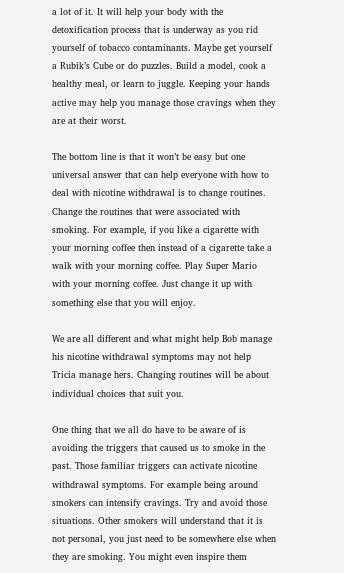a lot of it. It will help your body with the detoxification process that is underway as you rid yourself of tobacco contaminants. Maybe get yourself a Rubik’s Cube or do puzzles. Build a model, cook a healthy meal, or learn to juggle. Keeping your hands active may help you manage those cravings when they are at their worst.

The bottom line is that it won’t be easy but one universal answer that can help everyone with how to deal with nicotine withdrawal is to change routines. Change the routines that were associated with smoking. For example, if you like a cigarette with your morning coffee then instead of a cigarette take a walk with your morning coffee. Play Super Mario with your morning coffee. Just change it up with something else that you will enjoy.

We are all different and what might help Bob manage his nicotine withdrawal symptoms may not help Tricia manage hers. Changing routines will be about individual choices that suit you.

One thing that we all do have to be aware of is avoiding the triggers that caused us to smoke in the past. Those familiar triggers can activate nicotine withdrawal symptoms. For example being around smokers can intensify cravings. Try and avoid those situations. Other smokers will understand that it is not personal, you just need to be somewhere else when they are smoking. You might even inspire them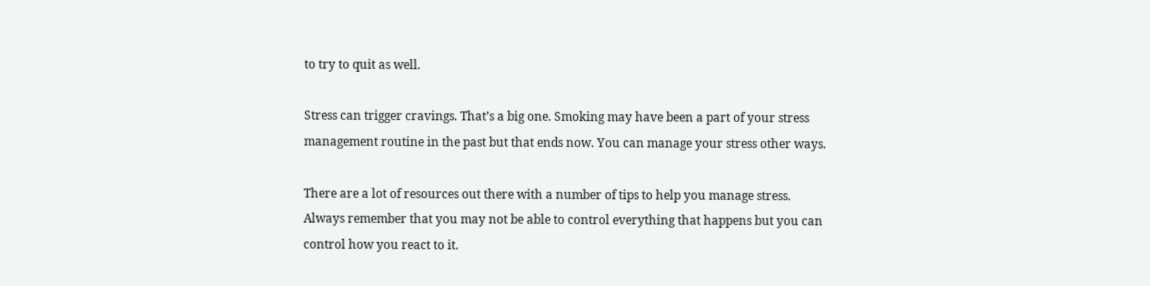to try to quit as well.

Stress can trigger cravings. That’s a big one. Smoking may have been a part of your stress management routine in the past but that ends now. You can manage your stress other ways.

There are a lot of resources out there with a number of tips to help you manage stress. Always remember that you may not be able to control everything that happens but you can control how you react to it.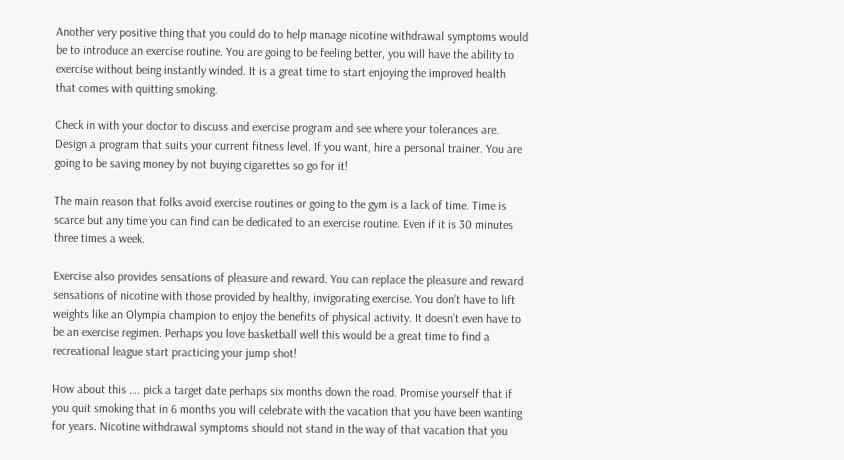Another very positive thing that you could do to help manage nicotine withdrawal symptoms would be to introduce an exercise routine. You are going to be feeling better, you will have the ability to exercise without being instantly winded. It is a great time to start enjoying the improved health that comes with quitting smoking.

Check in with your doctor to discuss and exercise program and see where your tolerances are. Design a program that suits your current fitness level. If you want, hire a personal trainer. You are going to be saving money by not buying cigarettes so go for it!

The main reason that folks avoid exercise routines or going to the gym is a lack of time. Time is scarce but any time you can find can be dedicated to an exercise routine. Even if it is 30 minutes three times a week.

Exercise also provides sensations of pleasure and reward. You can replace the pleasure and reward sensations of nicotine with those provided by healthy, invigorating exercise. You don’t have to lift weights like an Olympia champion to enjoy the benefits of physical activity. It doesn’t even have to be an exercise regimen. Perhaps you love basketball well this would be a great time to find a recreational league start practicing your jump shot!

How about this …. pick a target date perhaps six months down the road. Promise yourself that if you quit smoking that in 6 months you will celebrate with the vacation that you have been wanting for years. Nicotine withdrawal symptoms should not stand in the way of that vacation that you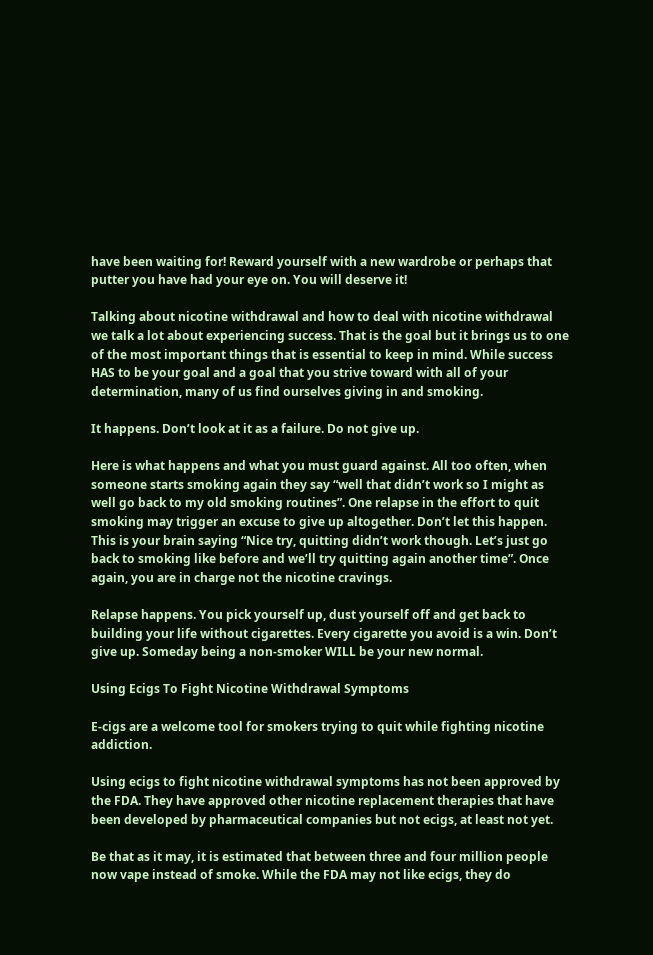have been waiting for! Reward yourself with a new wardrobe or perhaps that putter you have had your eye on. You will deserve it!

Talking about nicotine withdrawal and how to deal with nicotine withdrawal we talk a lot about experiencing success. That is the goal but it brings us to one of the most important things that is essential to keep in mind. While success HAS to be your goal and a goal that you strive toward with all of your determination, many of us find ourselves giving in and smoking.

It happens. Don’t look at it as a failure. Do not give up.

Here is what happens and what you must guard against. All too often, when someone starts smoking again they say “well that didn’t work so I might as well go back to my old smoking routines”. One relapse in the effort to quit smoking may trigger an excuse to give up altogether. Don’t let this happen. This is your brain saying “Nice try, quitting didn’t work though. Let’s just go back to smoking like before and we’ll try quitting again another time”. Once again, you are in charge not the nicotine cravings.

Relapse happens. You pick yourself up, dust yourself off and get back to building your life without cigarettes. Every cigarette you avoid is a win. Don’t give up. Someday being a non-smoker WILL be your new normal.

Using Ecigs To Fight Nicotine Withdrawal Symptoms

E-cigs are a welcome tool for smokers trying to quit while fighting nicotine addiction.

Using ecigs to fight nicotine withdrawal symptoms has not been approved by the FDA. They have approved other nicotine replacement therapies that have been developed by pharmaceutical companies but not ecigs, at least not yet.

Be that as it may, it is estimated that between three and four million people now vape instead of smoke. While the FDA may not like ecigs, they do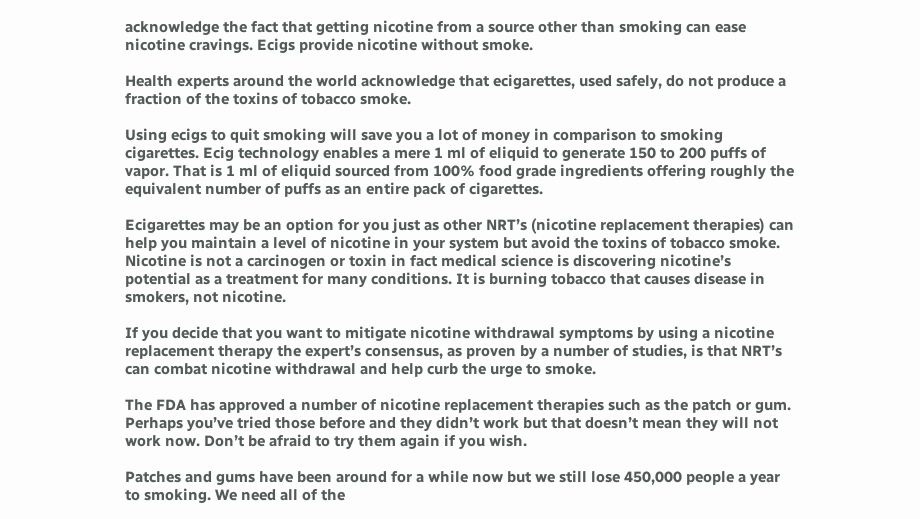acknowledge the fact that getting nicotine from a source other than smoking can ease nicotine cravings. Ecigs provide nicotine without smoke.

Health experts around the world acknowledge that ecigarettes, used safely, do not produce a fraction of the toxins of tobacco smoke.

Using ecigs to quit smoking will save you a lot of money in comparison to smoking cigarettes. Ecig technology enables a mere 1 ml of eliquid to generate 150 to 200 puffs of vapor. That is 1 ml of eliquid sourced from 100% food grade ingredients offering roughly the equivalent number of puffs as an entire pack of cigarettes.

Ecigarettes may be an option for you just as other NRT’s (nicotine replacement therapies) can help you maintain a level of nicotine in your system but avoid the toxins of tobacco smoke. Nicotine is not a carcinogen or toxin in fact medical science is discovering nicotine’s potential as a treatment for many conditions. It is burning tobacco that causes disease in smokers, not nicotine.

If you decide that you want to mitigate nicotine withdrawal symptoms by using a nicotine replacement therapy the expert’s consensus, as proven by a number of studies, is that NRT’s can combat nicotine withdrawal and help curb the urge to smoke.

The FDA has approved a number of nicotine replacement therapies such as the patch or gum. Perhaps you’ve tried those before and they didn’t work but that doesn’t mean they will not work now. Don’t be afraid to try them again if you wish.

Patches and gums have been around for a while now but we still lose 450,000 people a year to smoking. We need all of the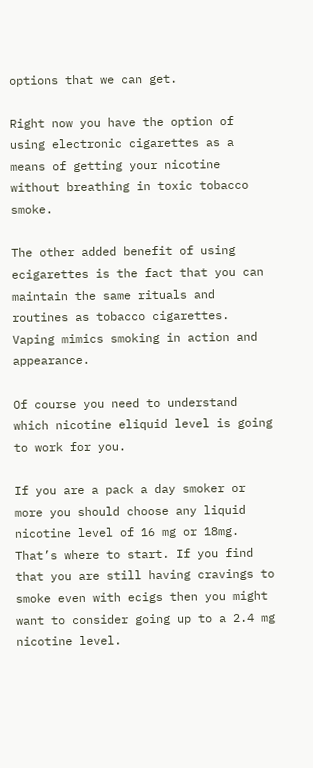options that we can get.

Right now you have the option of using electronic cigarettes as a means of getting your nicotine without breathing in toxic tobacco smoke.

The other added benefit of using ecigarettes is the fact that you can maintain the same rituals and routines as tobacco cigarettes. Vaping mimics smoking in action and appearance.

Of course you need to understand which nicotine eliquid level is going to work for you.

If you are a pack a day smoker or more you should choose any liquid nicotine level of 16 mg or 18mg. That’s where to start. If you find that you are still having cravings to smoke even with ecigs then you might want to consider going up to a 2.4 mg nicotine level.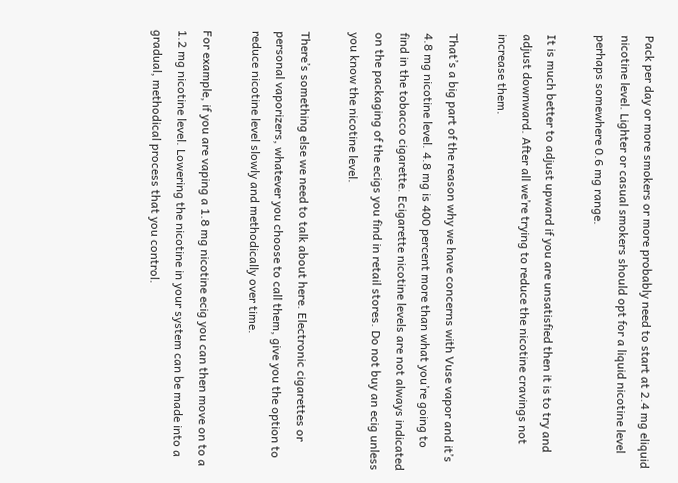Pack per day or more smokers or more probably need to start at 2.4 mg eliquid nicotine level. Lighter or casual smokers should opt for a liquid nicotine level perhaps somewhere 0.6 mg range.

It is much better to adjust upward if you are unsatisfied then it is to try and adjust downward. After all we’re trying to reduce the nicotine cravings not increase them.

That’s a big part of the reason why we have concerns with Vuse vapor and it’s 4.8 mg nicotine level. 4.8 mg is 400 percent more than what you’re going to find in the tobacco cigarette. Ecigarette nicotine levels are not always indicated on the packaging of the ecigs you find in retail stores. Do not buy an ecig unless you know the nicotine level.

There’s something else we need to talk about here. Electronic cigarettes or personal vaporizers, whatever you choose to call them, give you the option to reduce nicotine level slowly and methodically over time.

For example, if you are vaping a 1.8 mg nicotine ecig you can then move on to a 1.2 mg nicotine level. Lowering the nicotine in your system can be made into a gradual, methodical process that you control.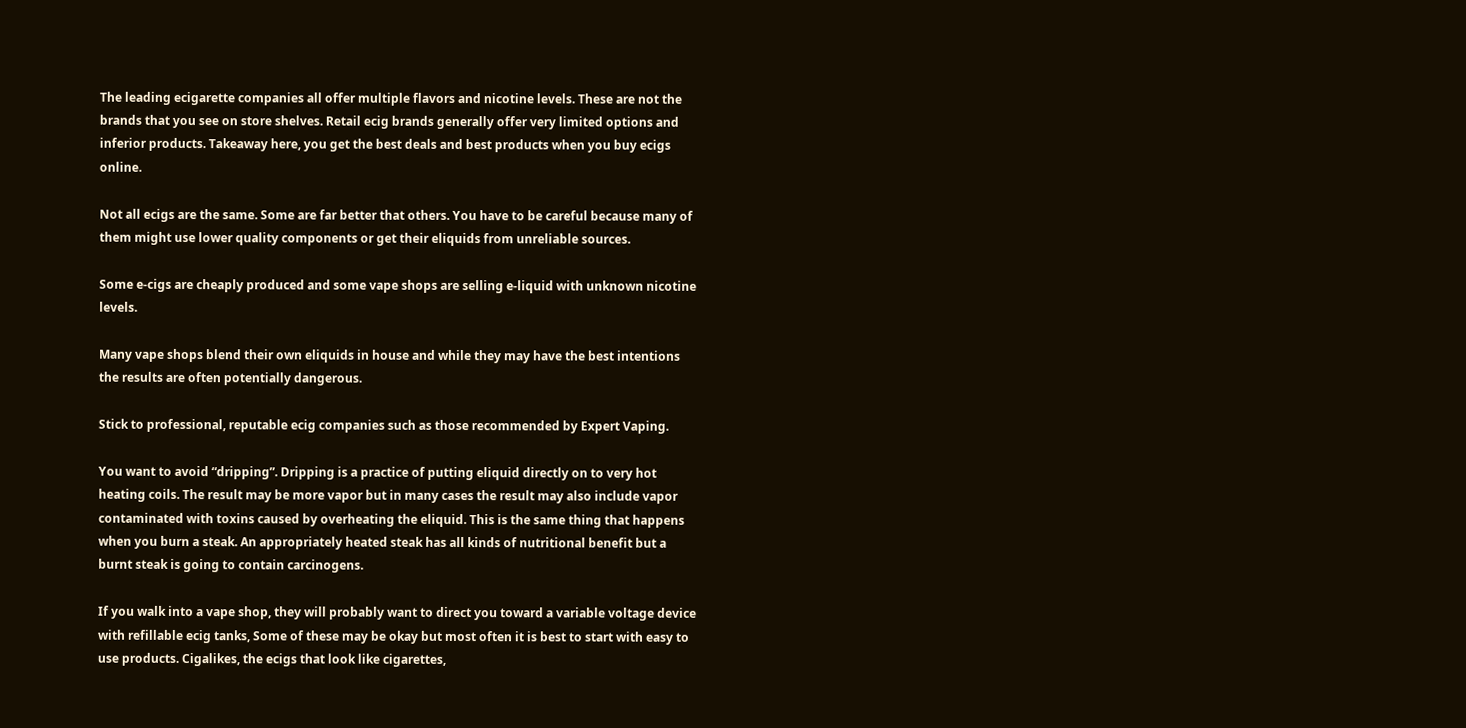The leading ecigarette companies all offer multiple flavors and nicotine levels. These are not the brands that you see on store shelves. Retail ecig brands generally offer very limited options and inferior products. Takeaway here, you get the best deals and best products when you buy ecigs online.

Not all ecigs are the same. Some are far better that others. You have to be careful because many of them might use lower quality components or get their eliquids from unreliable sources.

Some e-cigs are cheaply produced and some vape shops are selling e-liquid with unknown nicotine levels.

Many vape shops blend their own eliquids in house and while they may have the best intentions the results are often potentially dangerous.

Stick to professional, reputable ecig companies such as those recommended by Expert Vaping.

You want to avoid “dripping”. Dripping is a practice of putting eliquid directly on to very hot heating coils. The result may be more vapor but in many cases the result may also include vapor contaminated with toxins caused by overheating the eliquid. This is the same thing that happens when you burn a steak. An appropriately heated steak has all kinds of nutritional benefit but a burnt steak is going to contain carcinogens.

If you walk into a vape shop, they will probably want to direct you toward a variable voltage device with refillable ecig tanks, Some of these may be okay but most often it is best to start with easy to use products. Cigalikes, the ecigs that look like cigarettes,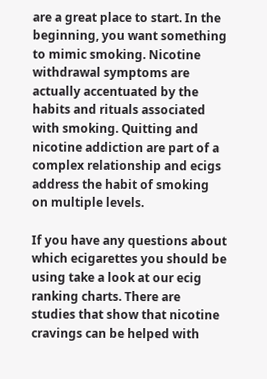are a great place to start. In the beginning, you want something to mimic smoking. Nicotine withdrawal symptoms are actually accentuated by the habits and rituals associated with smoking. Quitting and nicotine addiction are part of a complex relationship and ecigs address the habit of smoking on multiple levels.

If you have any questions about which ecigarettes you should be using take a look at our ecig ranking charts. There are studies that show that nicotine cravings can be helped with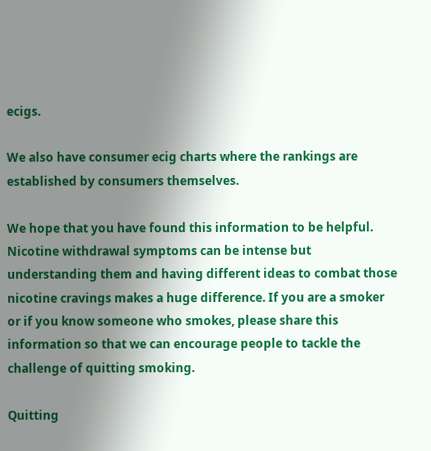ecigs.

We also have consumer ecig charts where the rankings are established by consumers themselves.

We hope that you have found this information to be helpful. Nicotine withdrawal symptoms can be intense but understanding them and having different ideas to combat those nicotine cravings makes a huge difference. If you are a smoker or if you know someone who smokes, please share this information so that we can encourage people to tackle the challenge of quitting smoking.

Quitting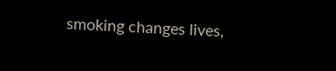smoking changes lives,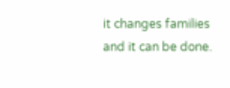it changes families and it can be done.